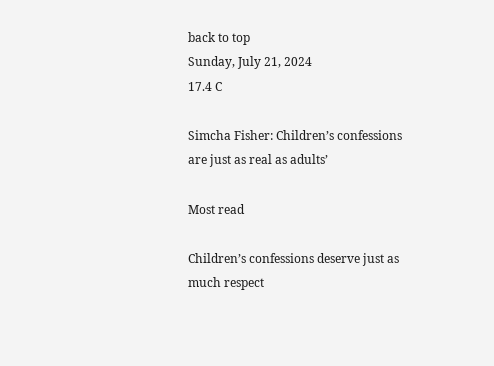back to top
Sunday, July 21, 2024
17.4 C

Simcha Fisher: Children’s confessions are just as real as adults’

Most read

Children’s confessions deserve just as much respect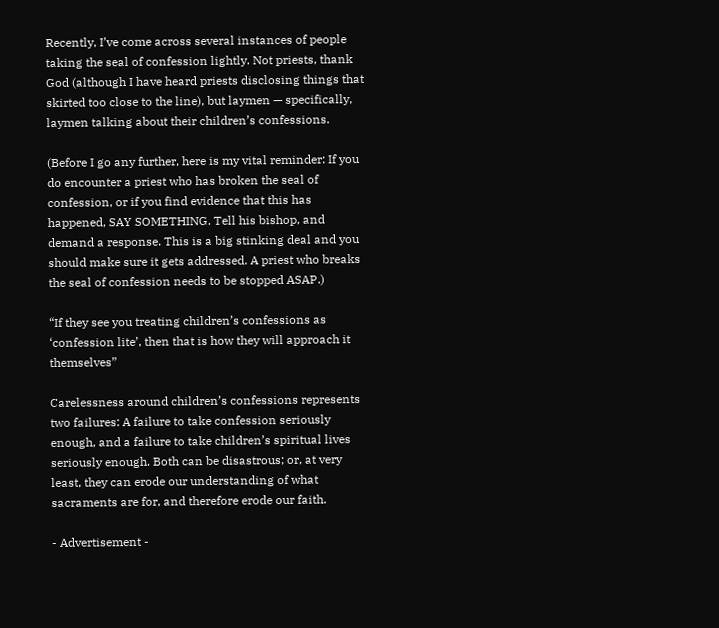Recently, I’ve come across several instances of people taking the seal of confession lightly. Not priests, thank God (although I have heard priests disclosing things that skirted too close to the line), but laymen — specifically, laymen talking about their children’s confessions.

(Before I go any further, here is my vital reminder: If you do encounter a priest who has broken the seal of confession, or if you find evidence that this has happened, SAY SOMETHING. Tell his bishop, and demand a response. This is a big stinking deal and you should make sure it gets addressed. A priest who breaks the seal of confession needs to be stopped ASAP.)

“If they see you treating children’s confessions as ‘confession lite’, then that is how they will approach it themselves”

Carelessness around children’s confessions represents two failures: A failure to take confession seriously enough, and a failure to take children’s spiritual lives seriously enough. Both can be disastrous; or, at very least, they can erode our understanding of what sacraments are for, and therefore erode our faith.

- Advertisement -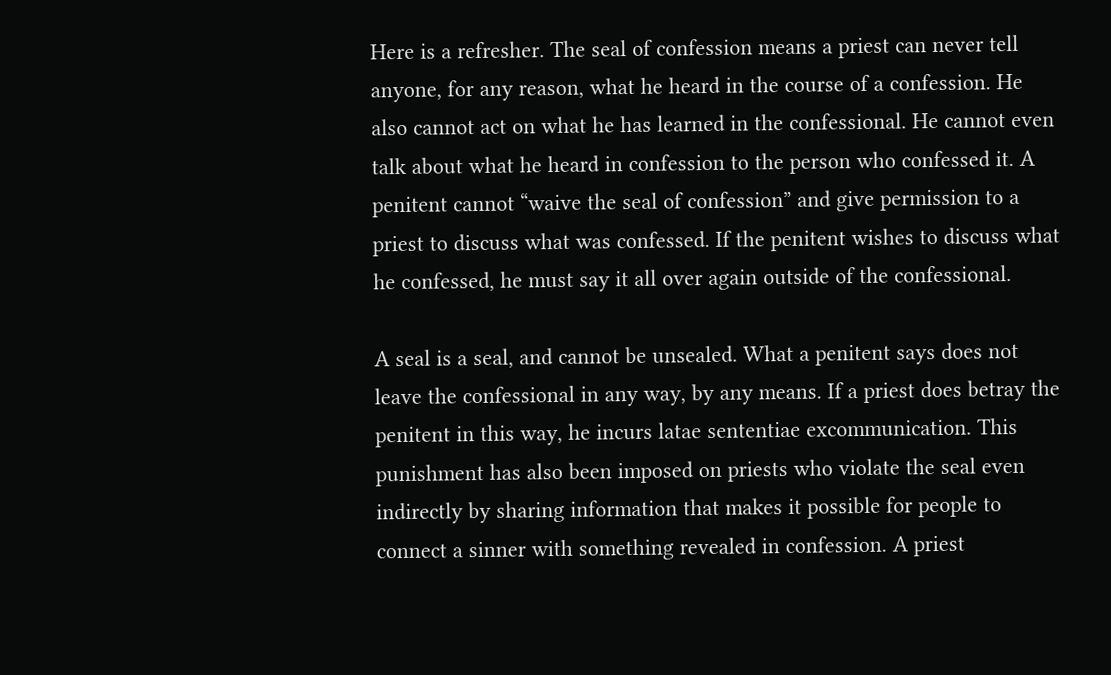Here is a refresher. The seal of confession means a priest can never tell anyone, for any reason, what he heard in the course of a confession. He also cannot act on what he has learned in the confessional. He cannot even talk about what he heard in confession to the person who confessed it. A penitent cannot “waive the seal of confession” and give permission to a priest to discuss what was confessed. If the penitent wishes to discuss what he confessed, he must say it all over again outside of the confessional.

A seal is a seal, and cannot be unsealed. What a penitent says does not leave the confessional in any way, by any means. If a priest does betray the penitent in this way, he incurs latae sententiae excommunication. This punishment has also been imposed on priests who violate the seal even indirectly by sharing information that makes it possible for people to connect a sinner with something revealed in confession. A priest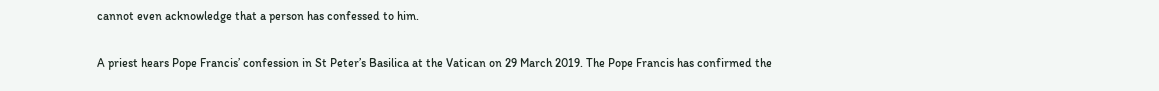cannot even acknowledge that a person has confessed to him.

A priest hears Pope Francis’ confession in St Peter’s Basilica at the Vatican on 29 March 2019. The Pope Francis has confirmed the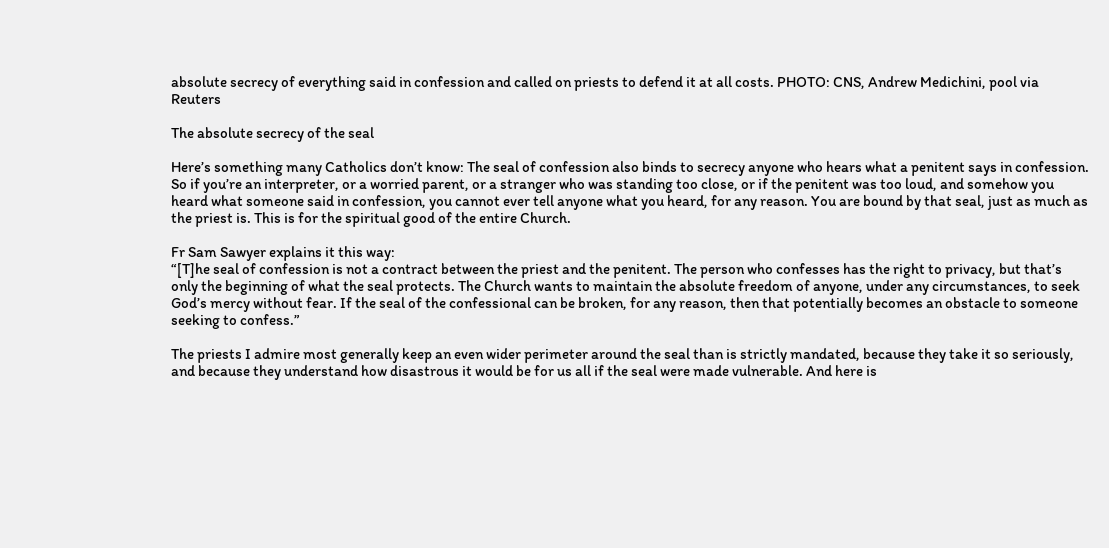absolute secrecy of everything said in confession and called on priests to defend it at all costs. PHOTO: CNS, Andrew Medichini, pool via Reuters

The absolute secrecy of the seal

Here’s something many Catholics don’t know: The seal of confession also binds to secrecy anyone who hears what a penitent says in confession. So if you’re an interpreter, or a worried parent, or a stranger who was standing too close, or if the penitent was too loud, and somehow you heard what someone said in confession, you cannot ever tell anyone what you heard, for any reason. You are bound by that seal, just as much as the priest is. This is for the spiritual good of the entire Church.

Fr Sam Sawyer explains it this way:
“[T]he seal of confession is not a contract between the priest and the penitent. The person who confesses has the right to privacy, but that’s only the beginning of what the seal protects. The Church wants to maintain the absolute freedom of anyone, under any circumstances, to seek God’s mercy without fear. If the seal of the confessional can be broken, for any reason, then that potentially becomes an obstacle to someone seeking to confess.”

The priests I admire most generally keep an even wider perimeter around the seal than is strictly mandated, because they take it so seriously, and because they understand how disastrous it would be for us all if the seal were made vulnerable. And here is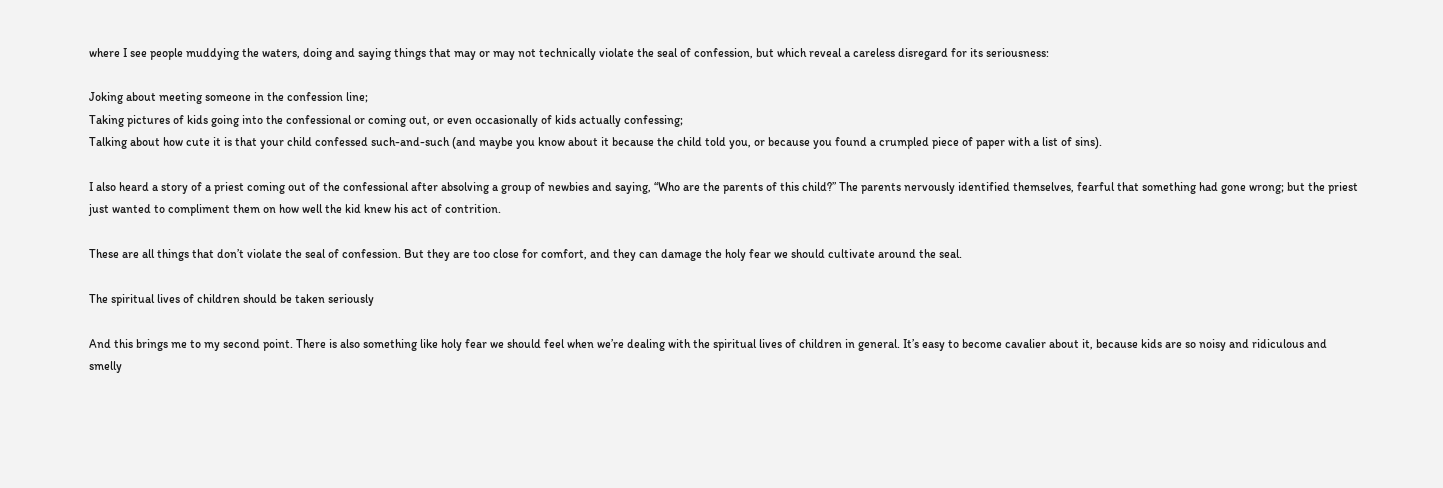where I see people muddying the waters, doing and saying things that may or may not technically violate the seal of confession, but which reveal a careless disregard for its seriousness:

Joking about meeting someone in the confession line;
Taking pictures of kids going into the confessional or coming out, or even occasionally of kids actually confessing;
Talking about how cute it is that your child confessed such-and-such (and maybe you know about it because the child told you, or because you found a crumpled piece of paper with a list of sins).

I also heard a story of a priest coming out of the confessional after absolving a group of newbies and saying, “Who are the parents of this child?” The parents nervously identified themselves, fearful that something had gone wrong; but the priest just wanted to compliment them on how well the kid knew his act of contrition.

These are all things that don’t violate the seal of confession. But they are too close for comfort, and they can damage the holy fear we should cultivate around the seal.

The spiritual lives of children should be taken seriously

And this brings me to my second point. There is also something like holy fear we should feel when we’re dealing with the spiritual lives of children in general. It’s easy to become cavalier about it, because kids are so noisy and ridiculous and smelly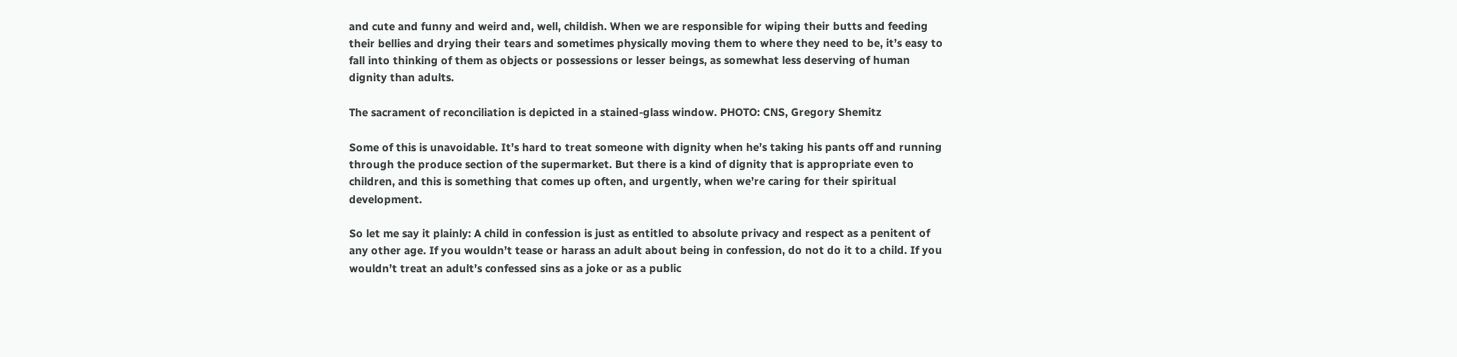and cute and funny and weird and, well, childish. When we are responsible for wiping their butts and feeding their bellies and drying their tears and sometimes physically moving them to where they need to be, it’s easy to fall into thinking of them as objects or possessions or lesser beings, as somewhat less deserving of human dignity than adults.

The sacrament of reconciliation is depicted in a stained-glass window. PHOTO: CNS, Gregory Shemitz

Some of this is unavoidable. It’s hard to treat someone with dignity when he’s taking his pants off and running through the produce section of the supermarket. But there is a kind of dignity that is appropriate even to children, and this is something that comes up often, and urgently, when we’re caring for their spiritual development.

So let me say it plainly: A child in confession is just as entitled to absolute privacy and respect as a penitent of any other age. If you wouldn’t tease or harass an adult about being in confession, do not do it to a child. If you wouldn’t treat an adult’s confessed sins as a joke or as a public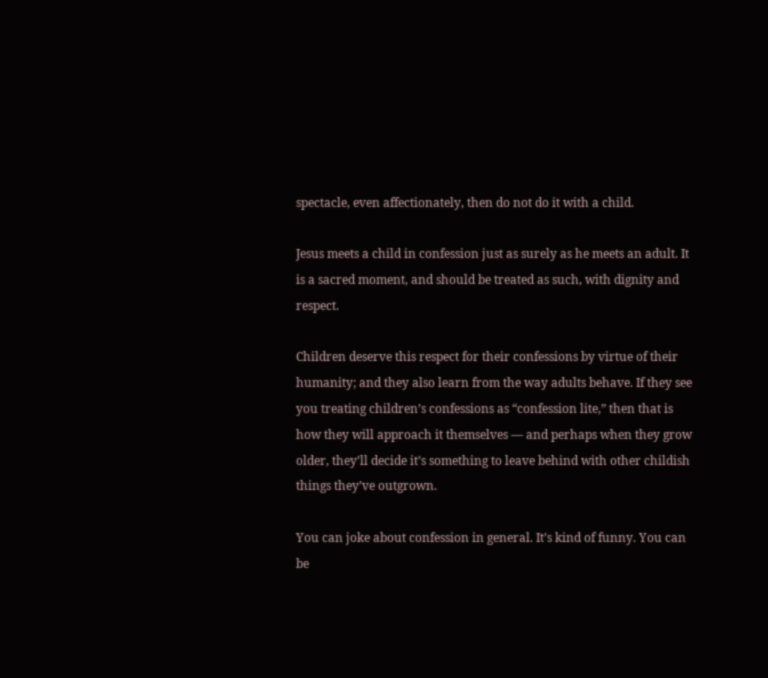spectacle, even affectionately, then do not do it with a child.

Jesus meets a child in confession just as surely as he meets an adult. It is a sacred moment, and should be treated as such, with dignity and respect.

Children deserve this respect for their confessions by virtue of their humanity; and they also learn from the way adults behave. If they see you treating children’s confessions as “confession lite,” then that is how they will approach it themselves — and perhaps when they grow older, they’ll decide it’s something to leave behind with other childish things they’ve outgrown.

You can joke about confession in general. It’s kind of funny. You can be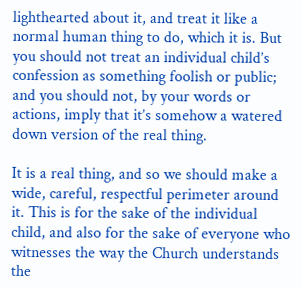lighthearted about it, and treat it like a normal human thing to do, which it is. But you should not treat an individual child’s confession as something foolish or public; and you should not, by your words or actions, imply that it’s somehow a watered down version of the real thing.

It is a real thing, and so we should make a wide, careful, respectful perimeter around it. This is for the sake of the individual child, and also for the sake of everyone who witnesses the way the Church understands the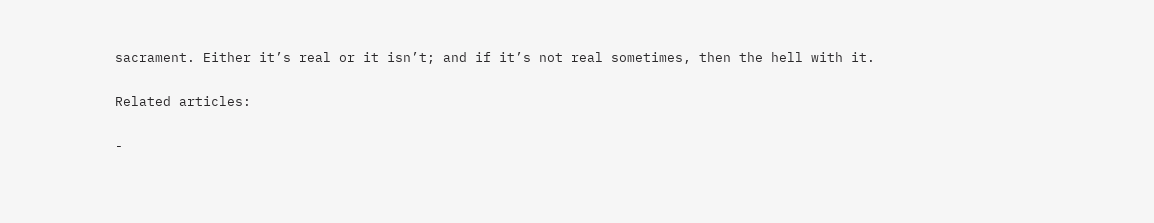sacrament. Either it’s real or it isn’t; and if it’s not real sometimes, then the hell with it.

Related articles:

-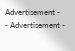Advertisement -
- Advertisement -